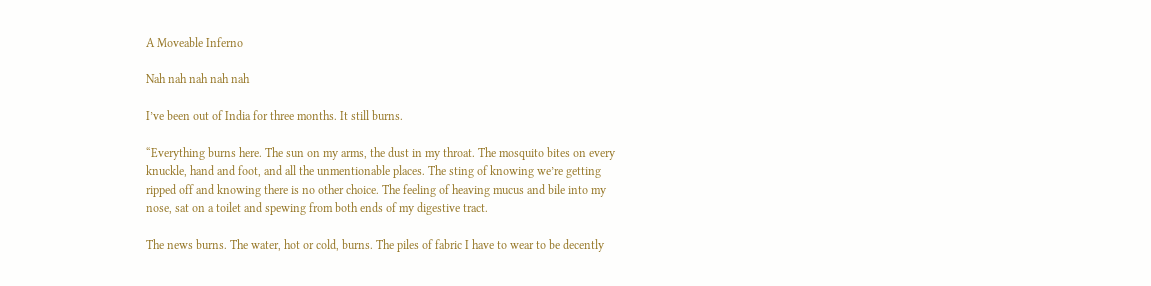A Moveable Inferno

Nah nah nah nah nah

I’ve been out of India for three months. It still burns.

“Everything burns here. The sun on my arms, the dust in my throat. The mosquito bites on every knuckle, hand and foot, and all the unmentionable places. The sting of knowing we’re getting ripped off and knowing there is no other choice. The feeling of heaving mucus and bile into my nose, sat on a toilet and spewing from both ends of my digestive tract.

The news burns. The water, hot or cold, burns. The piles of fabric I have to wear to be decently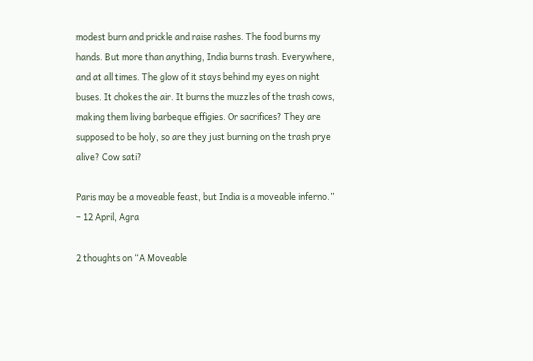modest burn and prickle and raise rashes. The food burns my hands. But more than anything, India burns trash. Everywhere, and at all times. The glow of it stays behind my eyes on night buses. It chokes the air. It burns the muzzles of the trash cows, making them living barbeque effigies. Or sacrifices? They are supposed to be holy, so are they just burning on the trash prye alive? Cow sati?

Paris may be a moveable feast, but India is a moveable inferno.” – 12 April, Agra

2 thoughts on “A Moveable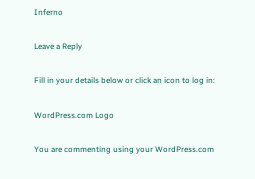Inferno

Leave a Reply

Fill in your details below or click an icon to log in:

WordPress.com Logo

You are commenting using your WordPress.com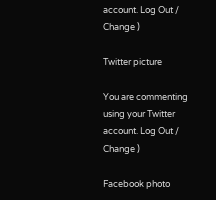account. Log Out /  Change )

Twitter picture

You are commenting using your Twitter account. Log Out /  Change )

Facebook photo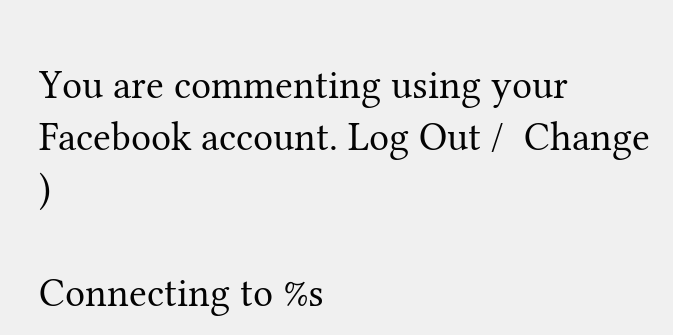You are commenting using your Facebook account. Log Out /  Change )

Connecting to %s